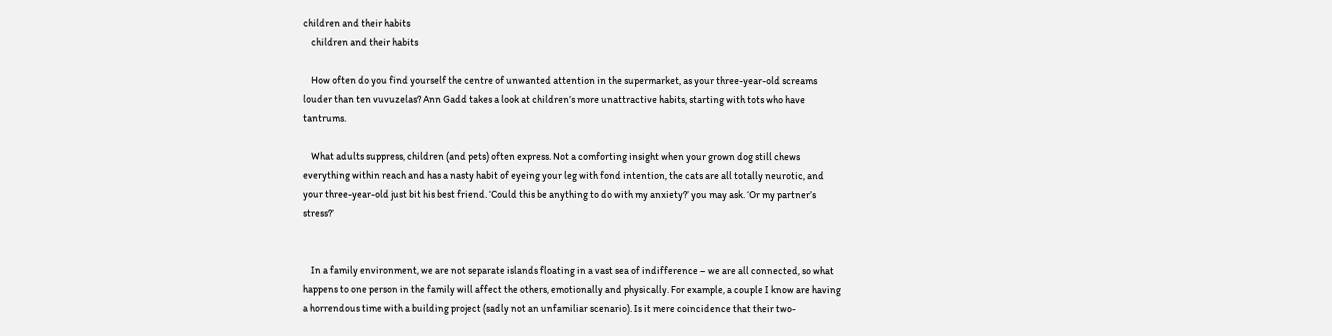children and their habits
    children and their habits

    How often do you find yourself the centre of unwanted attention in the supermarket, as your three-year-old screams louder than ten vuvuzelas? Ann Gadd takes a look at children’s more unattractive habits, starting with tots who have tantrums.

    What adults suppress, children (and pets) often express. Not a comforting insight when your grown dog still chews everything within reach and has a nasty habit of eyeing your leg with fond intention, the cats are all totally neurotic, and your three-year-old just bit his best friend. ‘Could this be anything to do with my anxiety?’ you may ask. ‘Or my partner’s stress?’


    In a family environment, we are not separate islands floating in a vast sea of indifference – we are all connected, so what happens to one person in the family will affect the others, emotionally and physically. For example, a couple I know are having a horrendous time with a building project (sadly not an unfamiliar scenario). Is it mere coincidence that their two-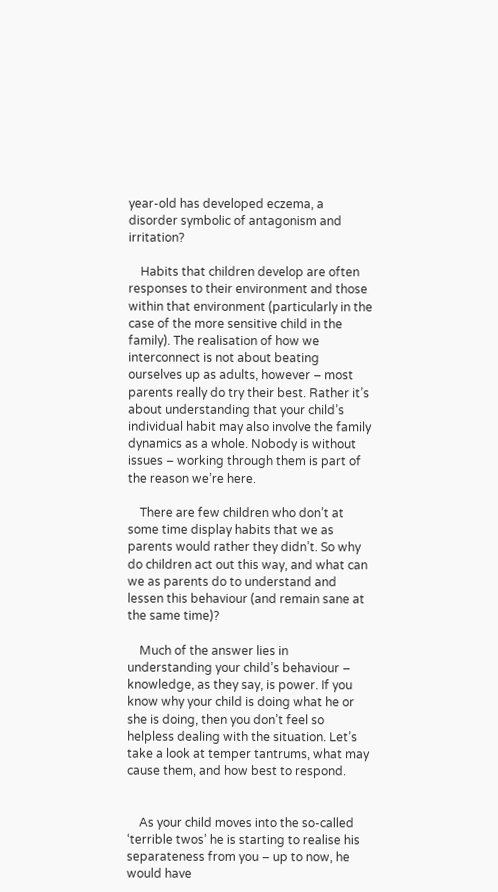year-old has developed eczema, a disorder symbolic of antagonism and irritation?

    Habits that children develop are often responses to their environment and those within that environment (particularly in the case of the more sensitive child in the family). The realisation of how we interconnect is not about beating ourselves up as adults, however – most parents really do try their best. Rather it’s about understanding that your child’s individual habit may also involve the family dynamics as a whole. Nobody is without issues – working through them is part of the reason we’re here.

    There are few children who don’t at some time display habits that we as parents would rather they didn’t. So why do children act out this way, and what can we as parents do to understand and lessen this behaviour (and remain sane at the same time)?

    Much of the answer lies in understanding your child’s behaviour – knowledge, as they say, is power. If you know why your child is doing what he or she is doing, then you don’t feel so helpless dealing with the situation. Let’s take a look at temper tantrums, what may cause them, and how best to respond.


    As your child moves into the so-called ‘terrible twos’ he is starting to realise his separateness from you – up to now, he would have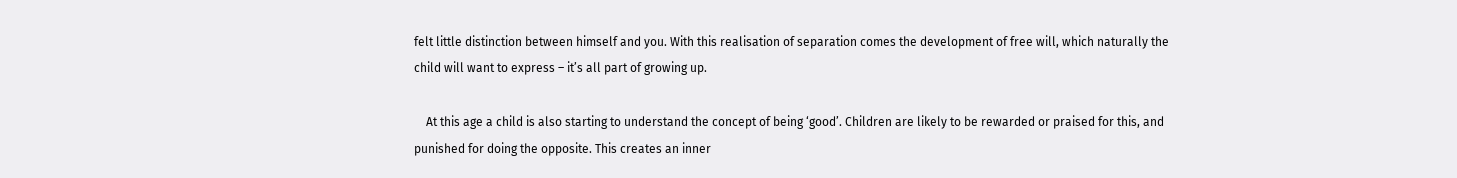felt little distinction between himself and you. With this realisation of separation comes the development of free will, which naturally the child will want to express – it’s all part of growing up.

    At this age a child is also starting to understand the concept of being ‘good’. Children are likely to be rewarded or praised for this, and punished for doing the opposite. This creates an inner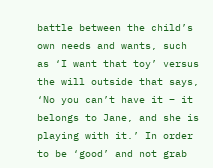battle between the child’s own needs and wants, such as ‘I want that toy’ versus the will outside that says, ‘No you can’t have it – it belongs to Jane, and she is playing with it.’ In order to be ‘good’ and not grab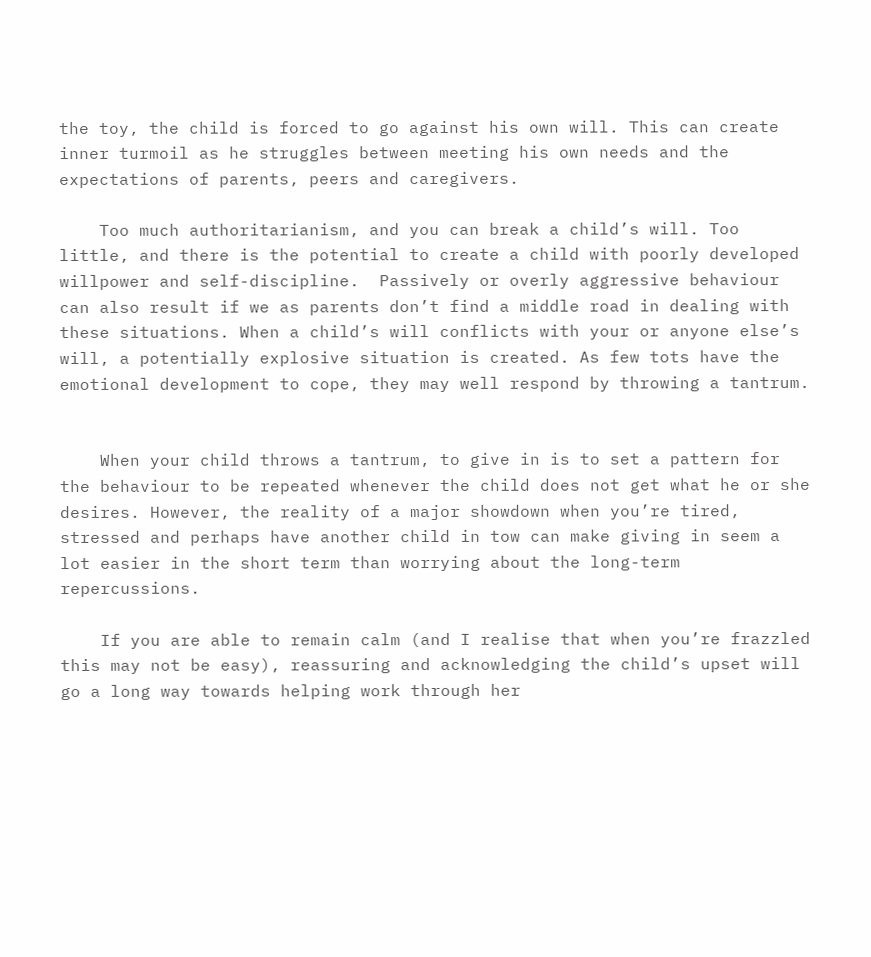the toy, the child is forced to go against his own will. This can create inner turmoil as he struggles between meeting his own needs and the expectations of parents, peers and caregivers.

    Too much authoritarianism, and you can break a child’s will. Too little, and there is the potential to create a child with poorly developed willpower and self-discipline.  Passively or overly aggressive behaviour can also result if we as parents don’t find a middle road in dealing with these situations. When a child’s will conflicts with your or anyone else’s will, a potentially explosive situation is created. As few tots have the emotional development to cope, they may well respond by throwing a tantrum.


    When your child throws a tantrum, to give in is to set a pattern for the behaviour to be repeated whenever the child does not get what he or she desires. However, the reality of a major showdown when you’re tired, stressed and perhaps have another child in tow can make giving in seem a lot easier in the short term than worrying about the long-term repercussions.

    If you are able to remain calm (and I realise that when you’re frazzled this may not be easy), reassuring and acknowledging the child’s upset will go a long way towards helping work through her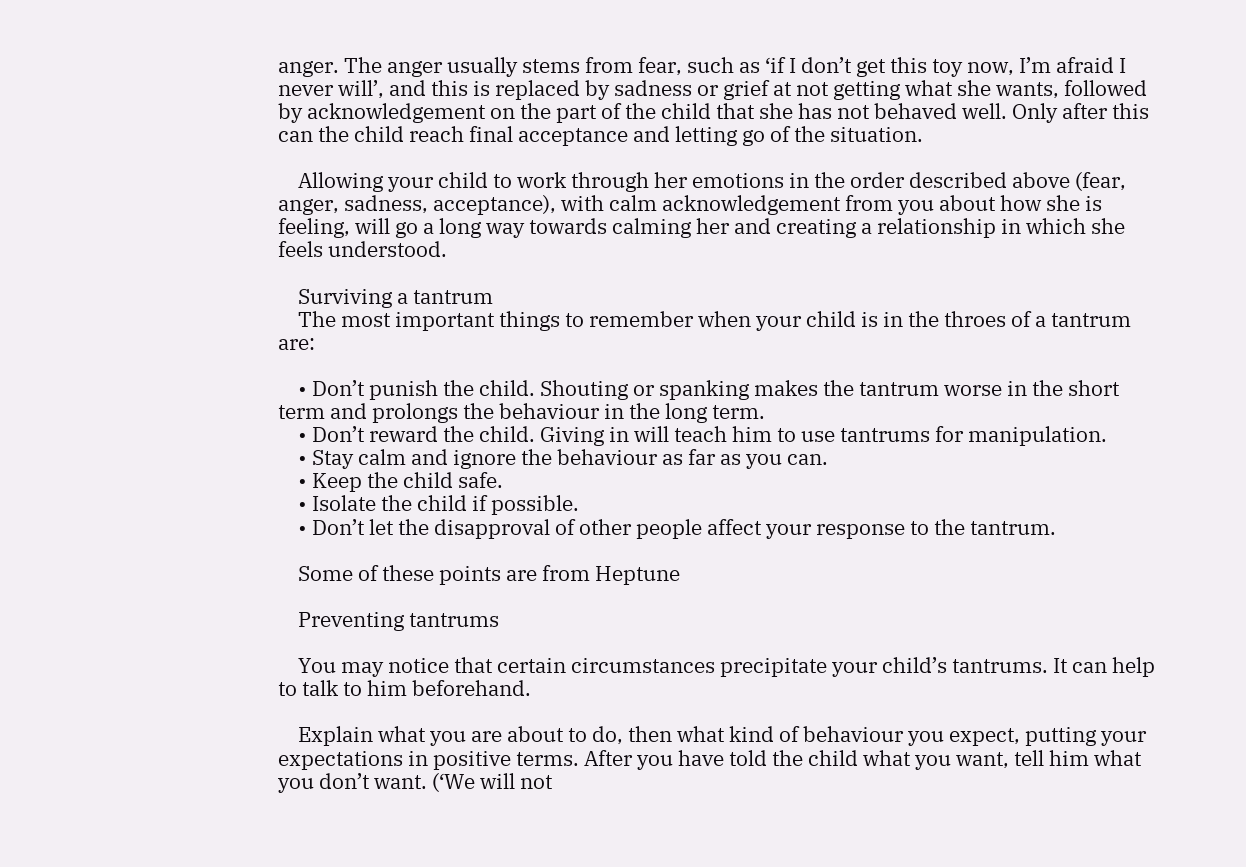anger. The anger usually stems from fear, such as ‘if I don’t get this toy now, I’m afraid I never will’, and this is replaced by sadness or grief at not getting what she wants, followed by acknowledgement on the part of the child that she has not behaved well. Only after this can the child reach final acceptance and letting go of the situation.

    Allowing your child to work through her emotions in the order described above (fear, anger, sadness, acceptance), with calm acknowledgement from you about how she is feeling, will go a long way towards calming her and creating a relationship in which she feels understood.

    Surviving a tantrum
    The most important things to remember when your child is in the throes of a tantrum are:

    • Don’t punish the child. Shouting or spanking makes the tantrum worse in the short term and prolongs the behaviour in the long term.
    • Don’t reward the child. Giving in will teach him to use tantrums for manipulation.
    • Stay calm and ignore the behaviour as far as you can.
    • Keep the child safe.
    • Isolate the child if possible.
    • Don’t let the disapproval of other people affect your response to the tantrum.

    Some of these points are from Heptune

    Preventing tantrums

    You may notice that certain circumstances precipitate your child’s tantrums. It can help to talk to him beforehand.

    Explain what you are about to do, then what kind of behaviour you expect, putting your expectations in positive terms. After you have told the child what you want, tell him what you don’t want. (‘We will not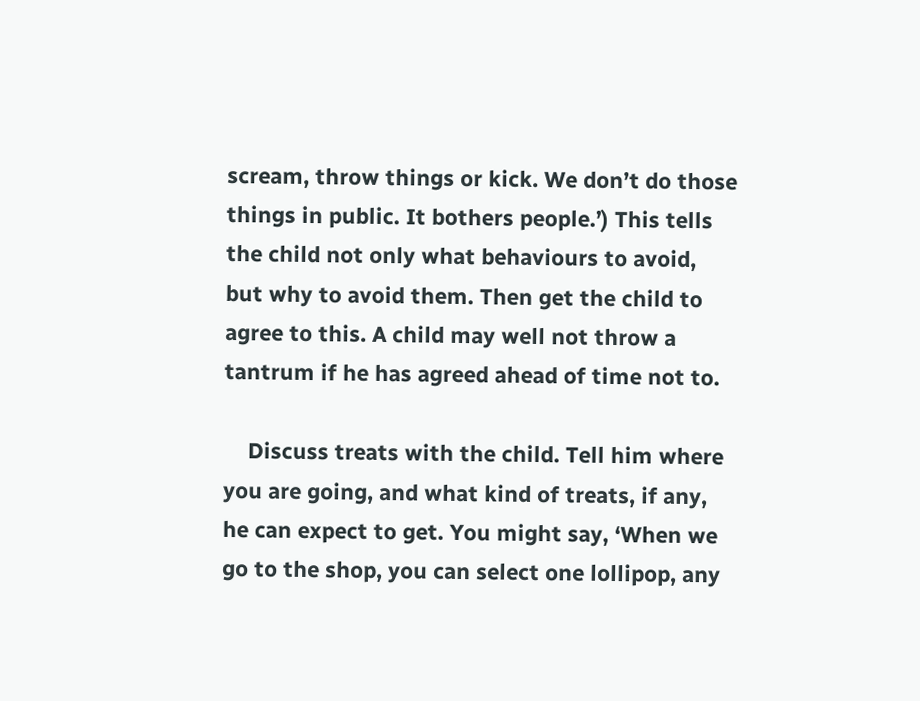scream, throw things or kick. We don’t do those things in public. It bothers people.’) This tells the child not only what behaviours to avoid, but why to avoid them. Then get the child to agree to this. A child may well not throw a tantrum if he has agreed ahead of time not to.

    Discuss treats with the child. Tell him where you are going, and what kind of treats, if any, he can expect to get. You might say, ‘When we go to the shop, you can select one lollipop, any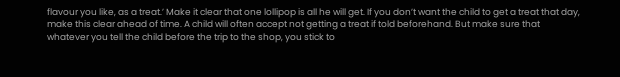flavour you like, as a treat.’ Make it clear that one lollipop is all he will get. If you don’t want the child to get a treat that day, make this clear ahead of time. A child will often accept not getting a treat if told beforehand. But make sure that whatever you tell the child before the trip to the shop, you stick to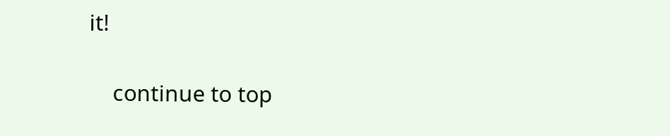it!

    continue to top